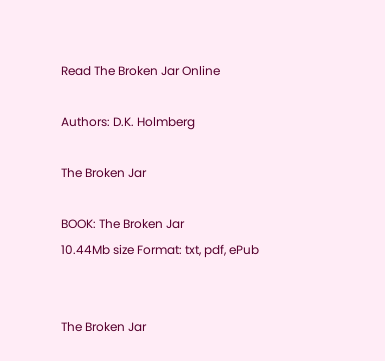Read The Broken Jar Online

Authors: D.K. Holmberg

The Broken Jar

BOOK: The Broken Jar
10.44Mb size Format: txt, pdf, ePub


The Broken Jar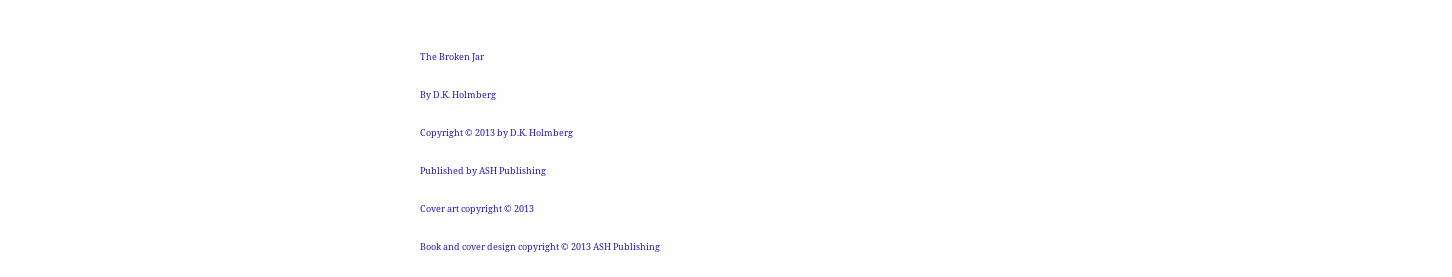The Broken Jar

By D.K. Holmberg

Copyright © 2013 by D.K. Holmberg

Published by ASH Publishing

Cover art copyright © 2013

Book and cover design copyright © 2013 ASH Publishing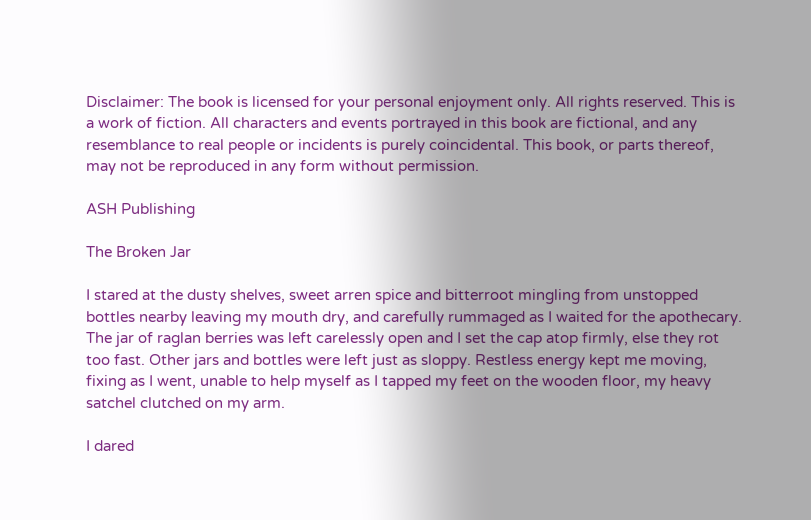Disclaimer: The book is licensed for your personal enjoyment only. All rights reserved. This is a work of fiction. All characters and events portrayed in this book are fictional, and any resemblance to real people or incidents is purely coincidental. This book, or parts thereof, may not be reproduced in any form without permission.

ASH Publishing

The Broken Jar

I stared at the dusty shelves, sweet arren spice and bitterroot mingling from unstopped bottles nearby leaving my mouth dry, and carefully rummaged as I waited for the apothecary. The jar of raglan berries was left carelessly open and I set the cap atop firmly, else they rot too fast. Other jars and bottles were left just as sloppy. Restless energy kept me moving, fixing as I went, unable to help myself as I tapped my feet on the wooden floor, my heavy satchel clutched on my arm.

I dared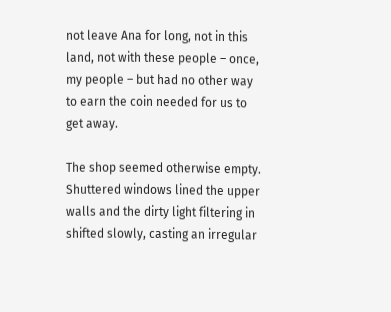not leave Ana for long, not in this land, not with these people – once, my people – but had no other way to earn the coin needed for us to get away.

The shop seemed otherwise empty. Shuttered windows lined the upper walls and the dirty light filtering in shifted slowly, casting an irregular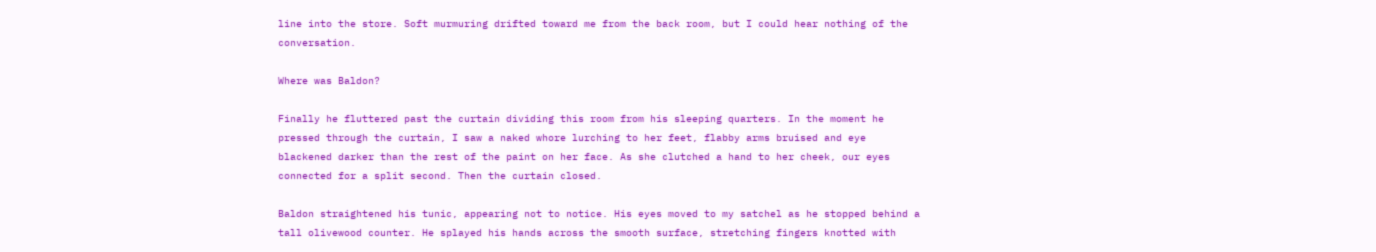line into the store. Soft murmuring drifted toward me from the back room, but I could hear nothing of the conversation.

Where was Baldon?

Finally he fluttered past the curtain dividing this room from his sleeping quarters. In the moment he pressed through the curtain, I saw a naked whore lurching to her feet, flabby arms bruised and eye blackened darker than the rest of the paint on her face. As she clutched a hand to her cheek, our eyes connected for a split second. Then the curtain closed.

Baldon straightened his tunic, appearing not to notice. His eyes moved to my satchel as he stopped behind a tall olivewood counter. He splayed his hands across the smooth surface, stretching fingers knotted with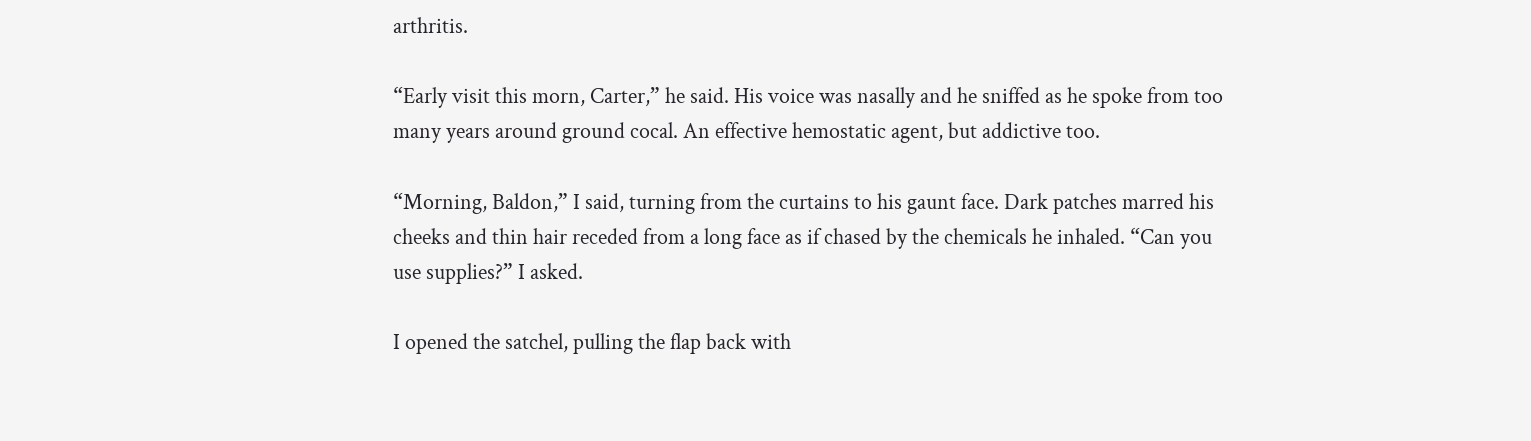arthritis.

“Early visit this morn, Carter,” he said. His voice was nasally and he sniffed as he spoke from too many years around ground cocal. An effective hemostatic agent, but addictive too.

“Morning, Baldon,” I said, turning from the curtains to his gaunt face. Dark patches marred his cheeks and thin hair receded from a long face as if chased by the chemicals he inhaled. “Can you use supplies?” I asked.

I opened the satchel, pulling the flap back with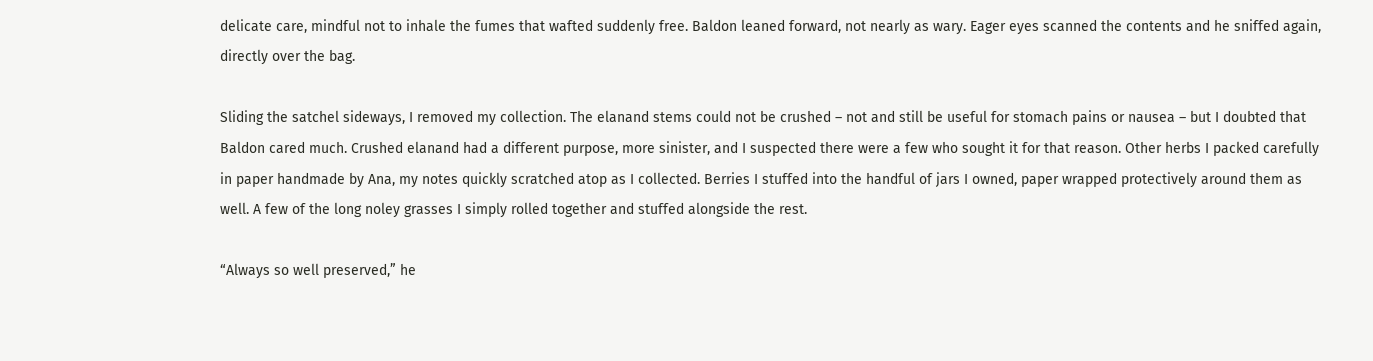delicate care, mindful not to inhale the fumes that wafted suddenly free. Baldon leaned forward, not nearly as wary. Eager eyes scanned the contents and he sniffed again, directly over the bag.

Sliding the satchel sideways, I removed my collection. The elanand stems could not be crushed – not and still be useful for stomach pains or nausea – but I doubted that Baldon cared much. Crushed elanand had a different purpose, more sinister, and I suspected there were a few who sought it for that reason. Other herbs I packed carefully in paper handmade by Ana, my notes quickly scratched atop as I collected. Berries I stuffed into the handful of jars I owned, paper wrapped protectively around them as well. A few of the long noley grasses I simply rolled together and stuffed alongside the rest.

“Always so well preserved,” he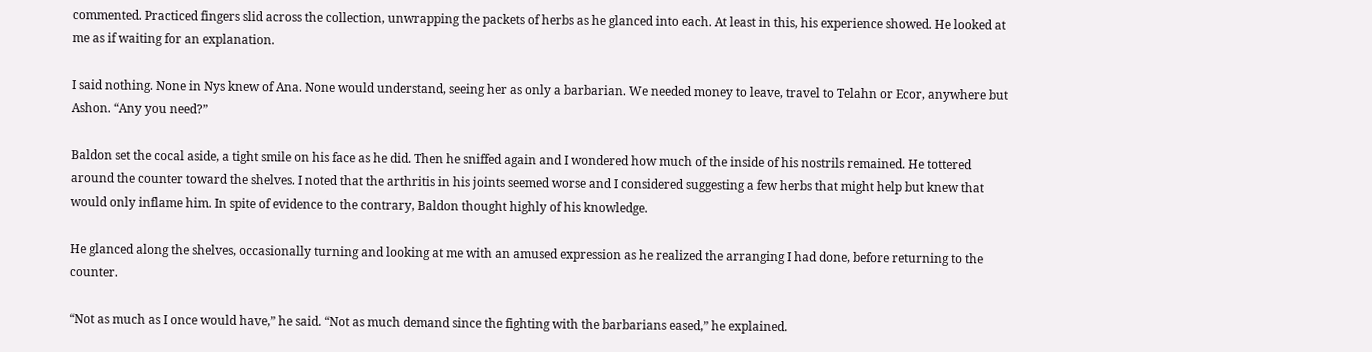commented. Practiced fingers slid across the collection, unwrapping the packets of herbs as he glanced into each. At least in this, his experience showed. He looked at me as if waiting for an explanation.

I said nothing. None in Nys knew of Ana. None would understand, seeing her as only a barbarian. We needed money to leave, travel to Telahn or Ecor, anywhere but Ashon. “Any you need?”

Baldon set the cocal aside, a tight smile on his face as he did. Then he sniffed again and I wondered how much of the inside of his nostrils remained. He tottered around the counter toward the shelves. I noted that the arthritis in his joints seemed worse and I considered suggesting a few herbs that might help but knew that would only inflame him. In spite of evidence to the contrary, Baldon thought highly of his knowledge.

He glanced along the shelves, occasionally turning and looking at me with an amused expression as he realized the arranging I had done, before returning to the counter.

“Not as much as I once would have,” he said. “Not as much demand since the fighting with the barbarians eased,” he explained.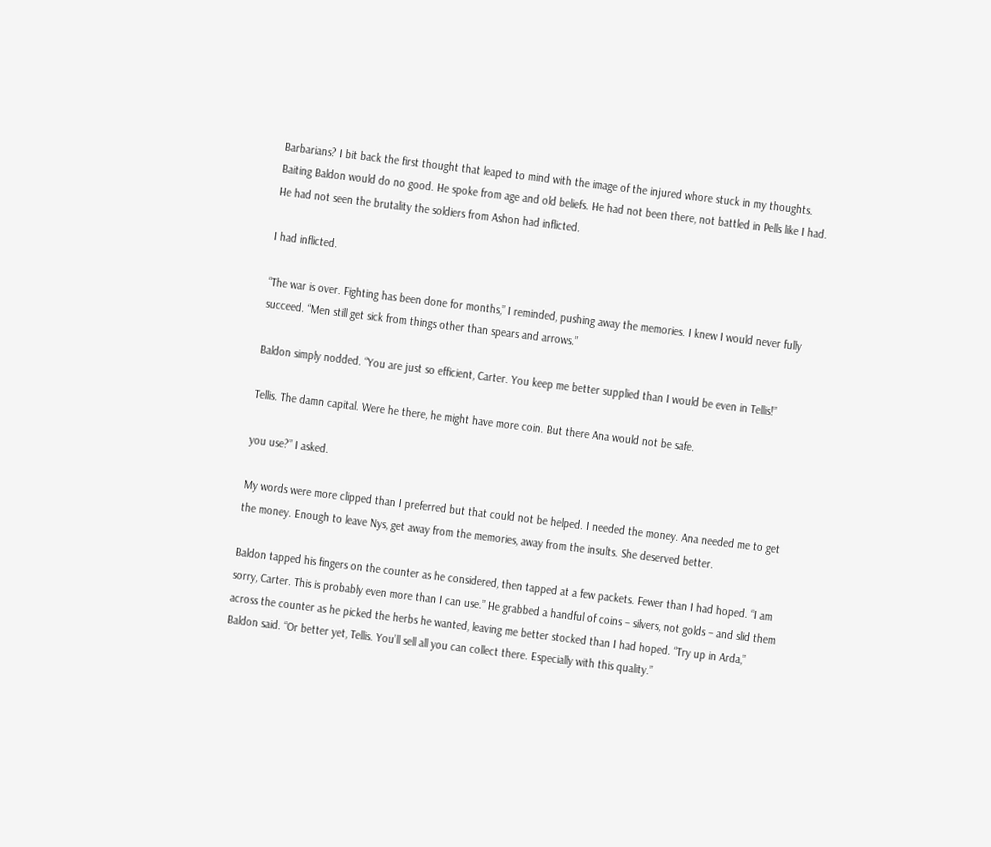Barbarians? I bit back the first thought that leaped to mind with the image of the injured whore stuck in my thoughts. Baiting Baldon would do no good. He spoke from age and old beliefs. He had not been there, not battled in Pells like I had. He had not seen the brutality the soldiers from Ashon had inflicted.

I had inflicted.

“The war is over. Fighting has been done for months,” I reminded, pushing away the memories. I knew I would never fully succeed. “Men still get sick from things other than spears and arrows.”

Baldon simply nodded. “You are just so efficient, Carter. You keep me better supplied than I would be even in Tellis!”

Tellis. The damn capital. Were he there, he might have more coin. But there Ana would not be safe.

you use?” I asked.

My words were more clipped than I preferred but that could not be helped. I needed the money. Ana needed me to get the money. Enough to leave Nys, get away from the memories, away from the insults. She deserved better.

Baldon tapped his fingers on the counter as he considered, then tapped at a few packets. Fewer than I had hoped. “I am sorry, Carter. This is probably even more than I can use.” He grabbed a handful of coins – silvers, not golds – and slid them across the counter as he picked the herbs he wanted, leaving me better stocked than I had hoped. “Try up in Arda,” Baldon said. “Or better yet, Tellis. You’ll sell all you can collect there. Especially with this quality.”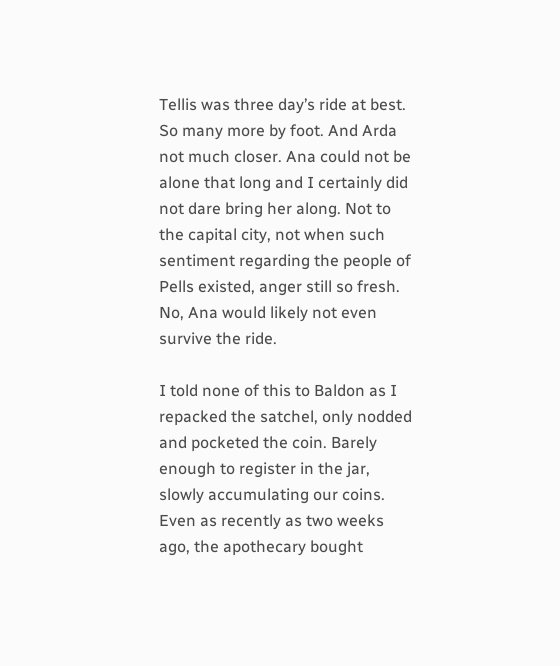Tellis was three day’s ride at best. So many more by foot. And Arda not much closer. Ana could not be alone that long and I certainly did not dare bring her along. Not to the capital city, not when such sentiment regarding the people of Pells existed, anger still so fresh. No, Ana would likely not even survive the ride.

I told none of this to Baldon as I repacked the satchel, only nodded and pocketed the coin. Barely enough to register in the jar, slowly accumulating our coins. Even as recently as two weeks ago, the apothecary bought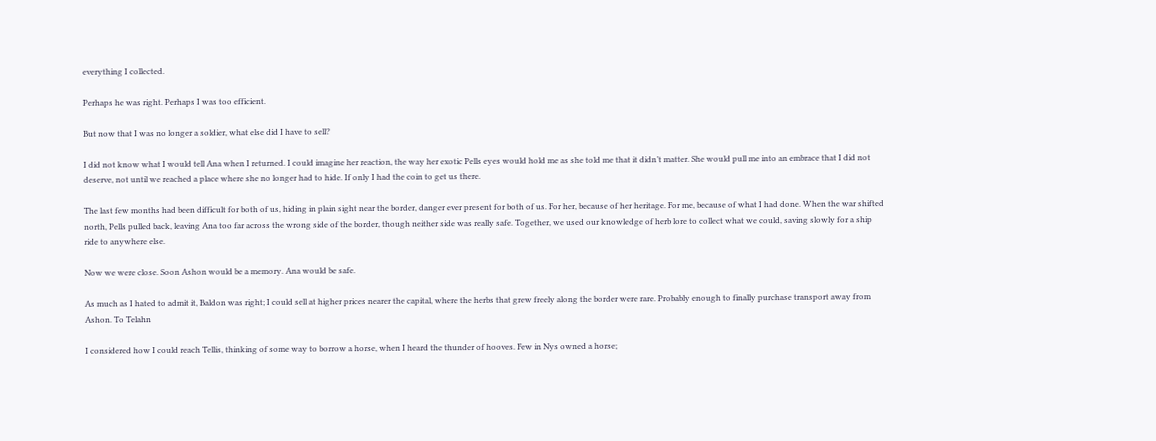everything I collected.

Perhaps he was right. Perhaps I was too efficient.

But now that I was no longer a soldier, what else did I have to sell?

I did not know what I would tell Ana when I returned. I could imagine her reaction, the way her exotic Pells eyes would hold me as she told me that it didn’t matter. She would pull me into an embrace that I did not deserve, not until we reached a place where she no longer had to hide. If only I had the coin to get us there.

The last few months had been difficult for both of us, hiding in plain sight near the border, danger ever present for both of us. For her, because of her heritage. For me, because of what I had done. When the war shifted north, Pells pulled back, leaving Ana too far across the wrong side of the border, though neither side was really safe. Together, we used our knowledge of herb lore to collect what we could, saving slowly for a ship ride to anywhere else.

Now we were close. Soon Ashon would be a memory. Ana would be safe.

As much as I hated to admit it, Baldon was right; I could sell at higher prices nearer the capital, where the herbs that grew freely along the border were rare. Probably enough to finally purchase transport away from Ashon. To Telahn

I considered how I could reach Tellis, thinking of some way to borrow a horse, when I heard the thunder of hooves. Few in Nys owned a horse;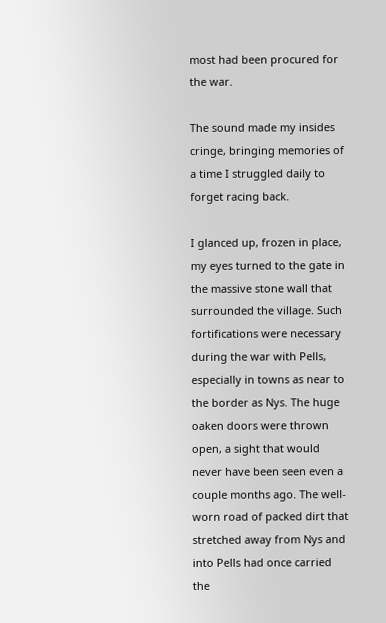most had been procured for the war.

The sound made my insides cringe, bringing memories of a time I struggled daily to forget racing back.

I glanced up, frozen in place, my eyes turned to the gate in the massive stone wall that surrounded the village. Such fortifications were necessary during the war with Pells, especially in towns as near to the border as Nys. The huge oaken doors were thrown open, a sight that would never have been seen even a couple months ago. The well-worn road of packed dirt that stretched away from Nys and into Pells had once carried the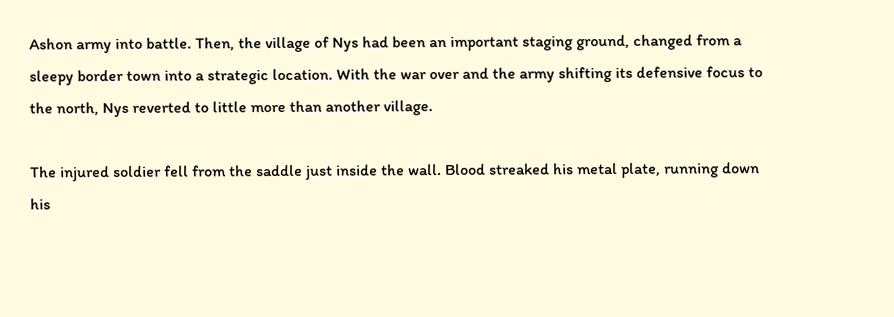Ashon army into battle. Then, the village of Nys had been an important staging ground, changed from a sleepy border town into a strategic location. With the war over and the army shifting its defensive focus to the north, Nys reverted to little more than another village.

The injured soldier fell from the saddle just inside the wall. Blood streaked his metal plate, running down his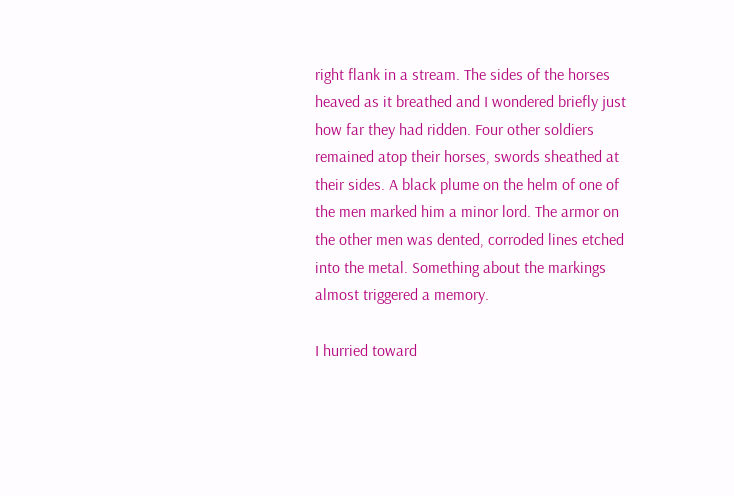right flank in a stream. The sides of the horses heaved as it breathed and I wondered briefly just how far they had ridden. Four other soldiers remained atop their horses, swords sheathed at their sides. A black plume on the helm of one of the men marked him a minor lord. The armor on the other men was dented, corroded lines etched into the metal. Something about the markings almost triggered a memory.

I hurried toward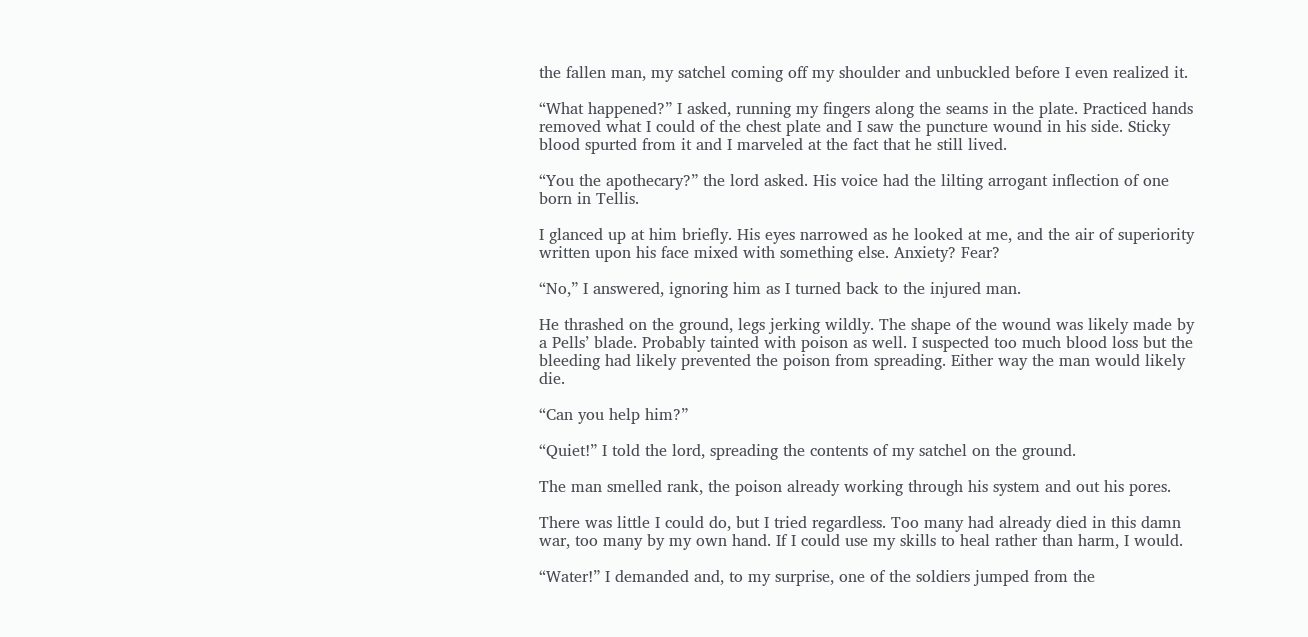the fallen man, my satchel coming off my shoulder and unbuckled before I even realized it.

“What happened?” I asked, running my fingers along the seams in the plate. Practiced hands removed what I could of the chest plate and I saw the puncture wound in his side. Sticky blood spurted from it and I marveled at the fact that he still lived.

“You the apothecary?” the lord asked. His voice had the lilting arrogant inflection of one born in Tellis.

I glanced up at him briefly. His eyes narrowed as he looked at me, and the air of superiority written upon his face mixed with something else. Anxiety? Fear?

“No,” I answered, ignoring him as I turned back to the injured man.

He thrashed on the ground, legs jerking wildly. The shape of the wound was likely made by a Pells’ blade. Probably tainted with poison as well. I suspected too much blood loss but the bleeding had likely prevented the poison from spreading. Either way the man would likely die.

“Can you help him?”

“Quiet!” I told the lord, spreading the contents of my satchel on the ground.

The man smelled rank, the poison already working through his system and out his pores.

There was little I could do, but I tried regardless. Too many had already died in this damn war, too many by my own hand. If I could use my skills to heal rather than harm, I would.

“Water!” I demanded and, to my surprise, one of the soldiers jumped from the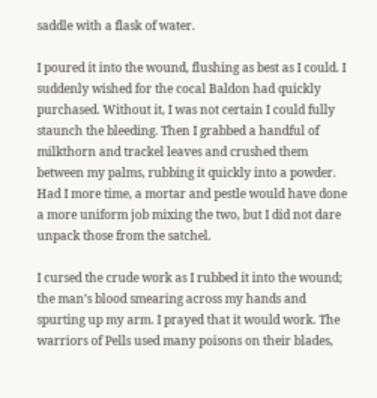saddle with a flask of water.

I poured it into the wound, flushing as best as I could. I suddenly wished for the cocal Baldon had quickly purchased. Without it, I was not certain I could fully staunch the bleeding. Then I grabbed a handful of milkthorn and trackel leaves and crushed them between my palms, rubbing it quickly into a powder. Had I more time, a mortar and pestle would have done a more uniform job mixing the two, but I did not dare unpack those from the satchel.

I cursed the crude work as I rubbed it into the wound; the man’s blood smearing across my hands and spurting up my arm. I prayed that it would work. The warriors of Pells used many poisons on their blades,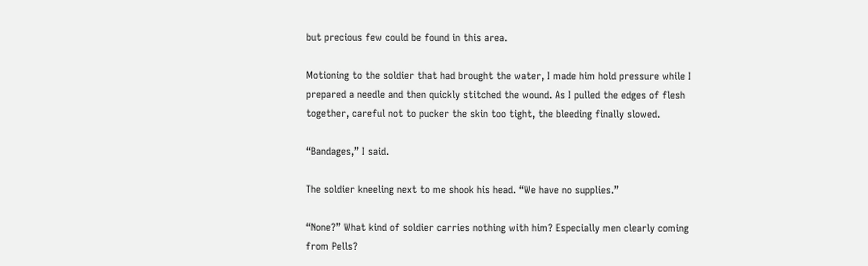but precious few could be found in this area.

Motioning to the soldier that had brought the water, I made him hold pressure while I prepared a needle and then quickly stitched the wound. As I pulled the edges of flesh together, careful not to pucker the skin too tight, the bleeding finally slowed.

“Bandages,” I said.

The soldier kneeling next to me shook his head. “We have no supplies.”

“None?” What kind of soldier carries nothing with him? Especially men clearly coming from Pells?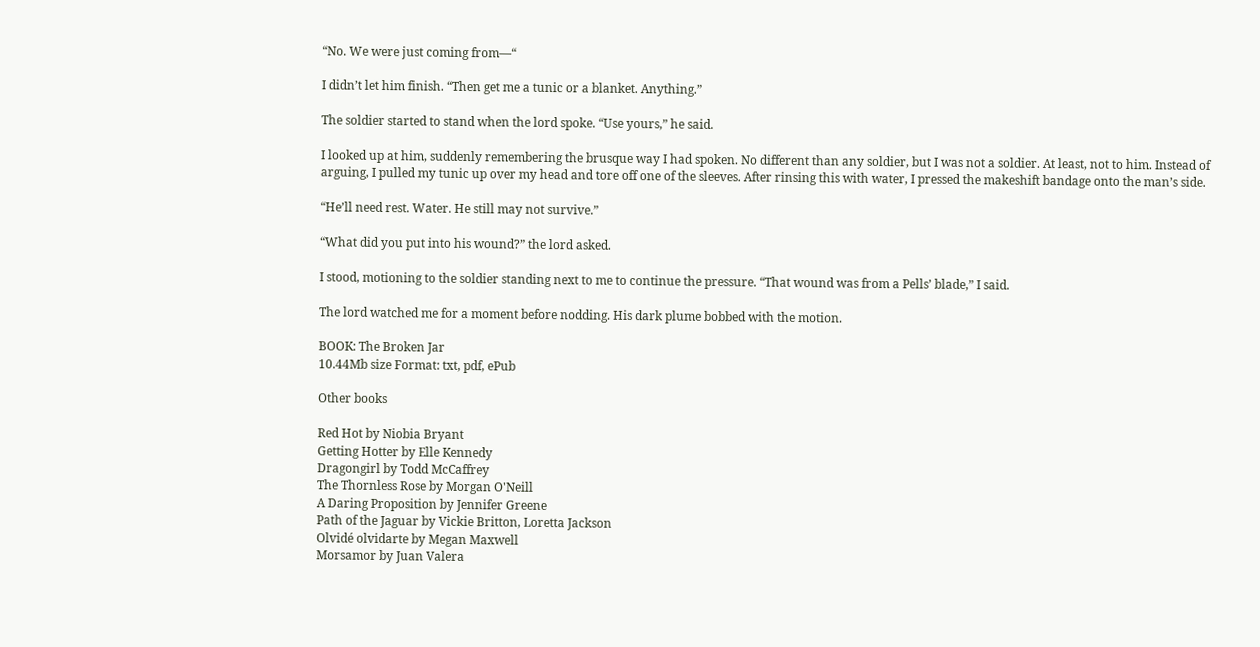“No. We were just coming from—“

I didn’t let him finish. “Then get me a tunic or a blanket. Anything.”

The soldier started to stand when the lord spoke. “Use yours,” he said.

I looked up at him, suddenly remembering the brusque way I had spoken. No different than any soldier, but I was not a soldier. At least, not to him. Instead of arguing, I pulled my tunic up over my head and tore off one of the sleeves. After rinsing this with water, I pressed the makeshift bandage onto the man’s side.

“He’ll need rest. Water. He still may not survive.”

“What did you put into his wound?” the lord asked.

I stood, motioning to the soldier standing next to me to continue the pressure. “That wound was from a Pells’ blade,” I said.

The lord watched me for a moment before nodding. His dark plume bobbed with the motion.

BOOK: The Broken Jar
10.44Mb size Format: txt, pdf, ePub

Other books

Red Hot by Niobia Bryant
Getting Hotter by Elle Kennedy
Dragongirl by Todd McCaffrey
The Thornless Rose by Morgan O'Neill
A Daring Proposition by Jennifer Greene
Path of the Jaguar by Vickie Britton, Loretta Jackson
Olvidé olvidarte by Megan Maxwell
Morsamor by Juan Valera